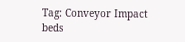Tag: Conveyor Impact beds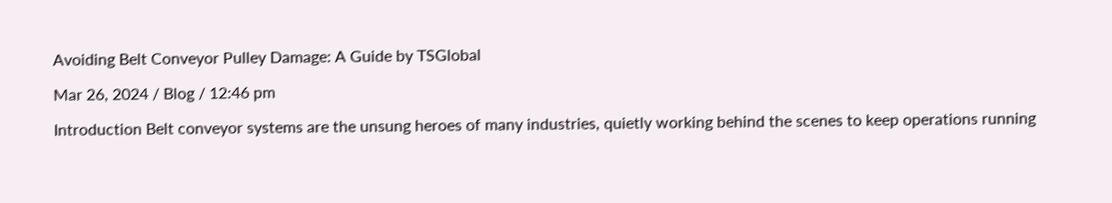Avoiding Belt Conveyor Pulley Damage: A Guide by TSGlobal

Mar 26, 2024 / Blog / 12:46 pm

Introduction Belt conveyor systems are the unsung heroes of many industries, quietly working behind the scenes to keep operations running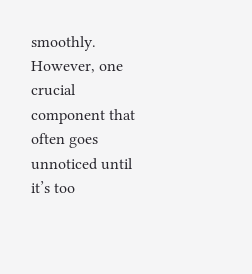smoothly. However, one crucial component that often goes unnoticed until it’s too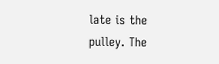late is the pulley. The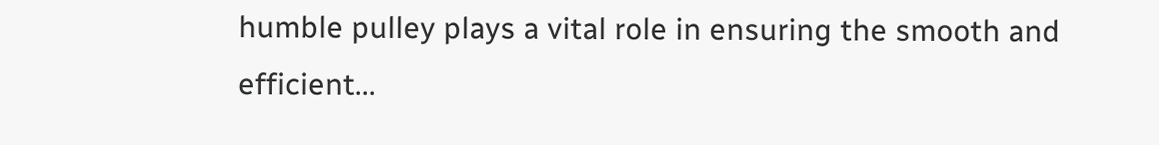humble pulley plays a vital role in ensuring the smooth and efficient...